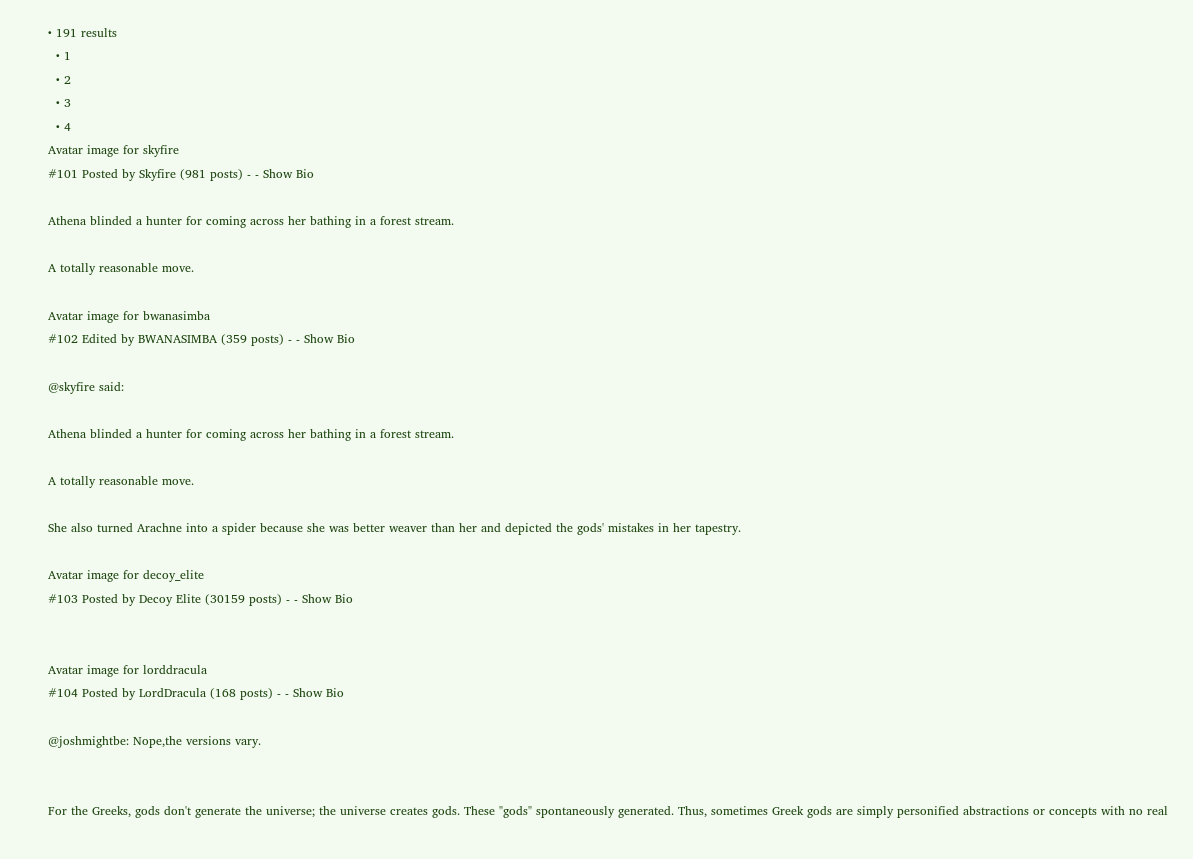• 191 results
  • 1
  • 2
  • 3
  • 4
Avatar image for skyfire
#101 Posted by Skyfire (981 posts) - - Show Bio

Athena blinded a hunter for coming across her bathing in a forest stream.

A totally reasonable move.

Avatar image for bwanasimba
#102 Edited by BWANASIMBA (359 posts) - - Show Bio

@skyfire said:

Athena blinded a hunter for coming across her bathing in a forest stream.

A totally reasonable move.

She also turned Arachne into a spider because she was better weaver than her and depicted the gods' mistakes in her tapestry.

Avatar image for decoy_elite
#103 Posted by Decoy Elite (30159 posts) - - Show Bio


Avatar image for lorddracula
#104 Posted by LordDracula (168 posts) - - Show Bio

@joshmightbe: Nope,the versions vary.


For the Greeks, gods don't generate the universe; the universe creates gods. These "gods" spontaneously generated. Thus, sometimes Greek gods are simply personified abstractions or concepts with no real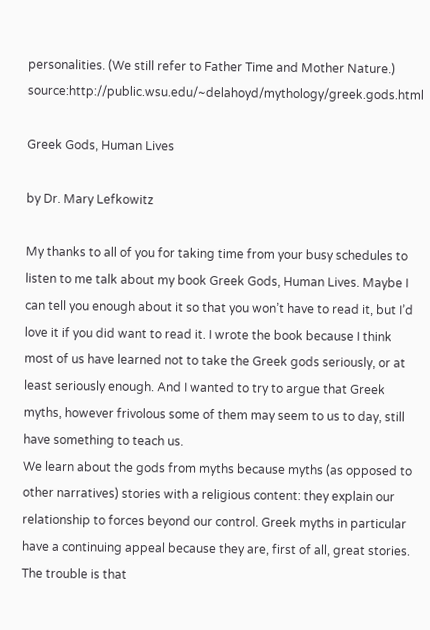personalities. (We still refer to Father Time and Mother Nature.) source:http://public.wsu.edu/~delahoyd/mythology/greek.gods.html

Greek Gods, Human Lives

by Dr. Mary Lefkowitz

My thanks to all of you for taking time from your busy schedules to listen to me talk about my book Greek Gods, Human Lives. Maybe I can tell you enough about it so that you won’t have to read it, but I’d love it if you did want to read it. I wrote the book because I think most of us have learned not to take the Greek gods seriously, or at least seriously enough. And I wanted to try to argue that Greek myths, however frivolous some of them may seem to us to day, still have something to teach us.
We learn about the gods from myths because myths (as opposed to other narratives) stories with a religious content: they explain our relationship to forces beyond our control. Greek myths in particular have a continuing appeal because they are, first of all, great stories. The trouble is that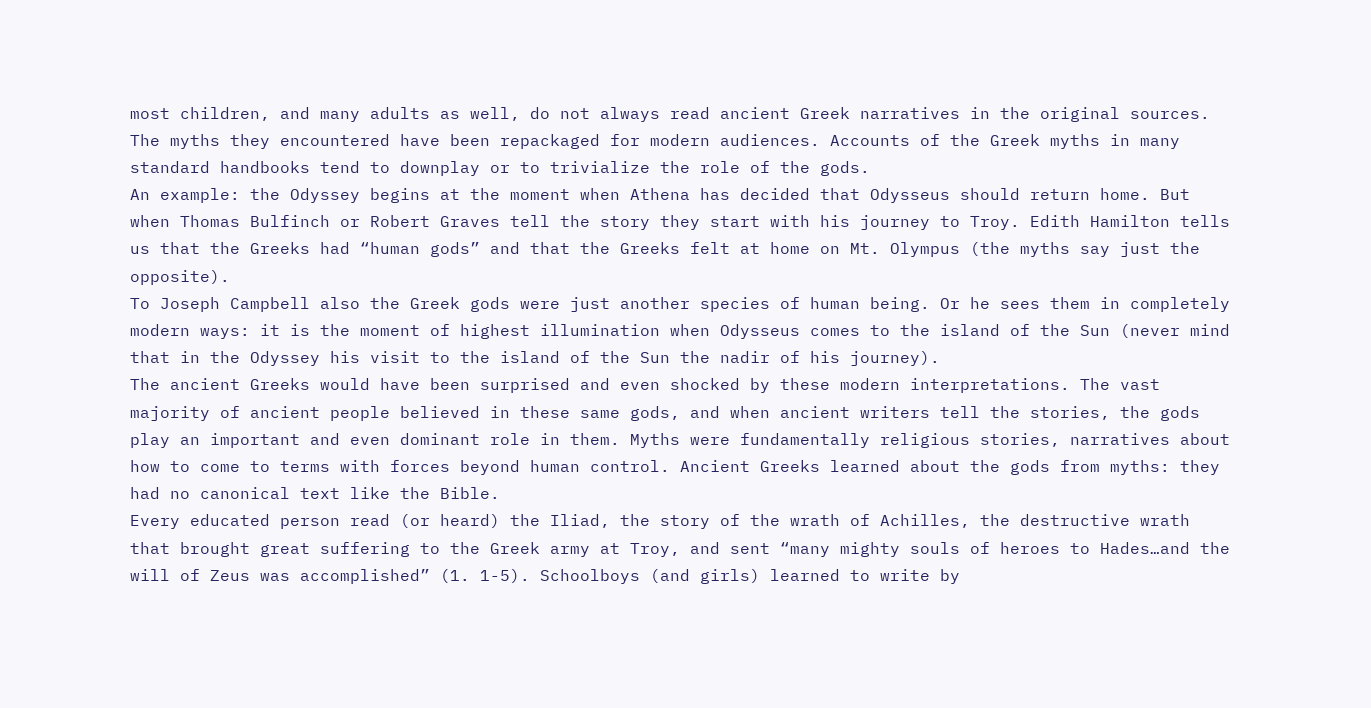most children, and many adults as well, do not always read ancient Greek narratives in the original sources. The myths they encountered have been repackaged for modern audiences. Accounts of the Greek myths in many standard handbooks tend to downplay or to trivialize the role of the gods.
An example: the Odyssey begins at the moment when Athena has decided that Odysseus should return home. But when Thomas Bulfinch or Robert Graves tell the story they start with his journey to Troy. Edith Hamilton tells us that the Greeks had “human gods” and that the Greeks felt at home on Mt. Olympus (the myths say just the opposite).
To Joseph Campbell also the Greek gods were just another species of human being. Or he sees them in completely modern ways: it is the moment of highest illumination when Odysseus comes to the island of the Sun (never mind that in the Odyssey his visit to the island of the Sun the nadir of his journey).
The ancient Greeks would have been surprised and even shocked by these modern interpretations. The vast majority of ancient people believed in these same gods, and when ancient writers tell the stories, the gods play an important and even dominant role in them. Myths were fundamentally religious stories, narratives about how to come to terms with forces beyond human control. Ancient Greeks learned about the gods from myths: they had no canonical text like the Bible.
Every educated person read (or heard) the Iliad, the story of the wrath of Achilles, the destructive wrath that brought great suffering to the Greek army at Troy, and sent “many mighty souls of heroes to Hades…and the will of Zeus was accomplished” (1. 1-5). Schoolboys (and girls) learned to write by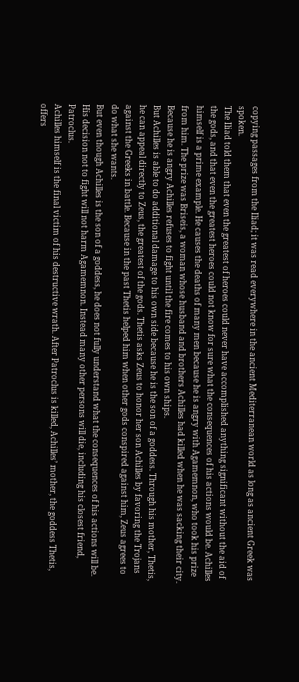copying passages from the Iliad; it was read everywhere in the ancient Mediterranean world as long as ancient Greek was spoken.
The Iliad told them that even the greatest of heroes could never have accomplished anything significant without the aid of the gods, and that even the greatest heroes could not know for sure what the consequences of his actions would be. Achilles himself is a prime example. He causes the deaths of many men because he is angry with Agamemnon, who took his prize from him. The prize was Briseis, a woman whose husband and brothers Achilles had killed when he was sacking their city. Because he is angry Achilles refuses to fight until the fire comes to his own ships.
But Achilles is able to do additional damage to his own side because he is the son of a goddess. Through his mother, Thetis, he can appeal directly to Zeus, the greatest of the gods. Thetis asks Zeus to honor her son Achilles by favoring the Trojans against the Greeks in battle. Because in the past Thetis helped him when other gods conspired against him, Zeus agrees to do what she wants.
But even though Achilles is the son of a goddess, he does not fully understand what the consequences of his actions will be. His decision not to fight will not harm Agamemnon. Instead many other persons will die, including his closest friend, Patroclus.
Achilles himself is the final victim of his destructive wrath. After Patroclus is killed, Achilles’ mother, the goddess Thetis, offers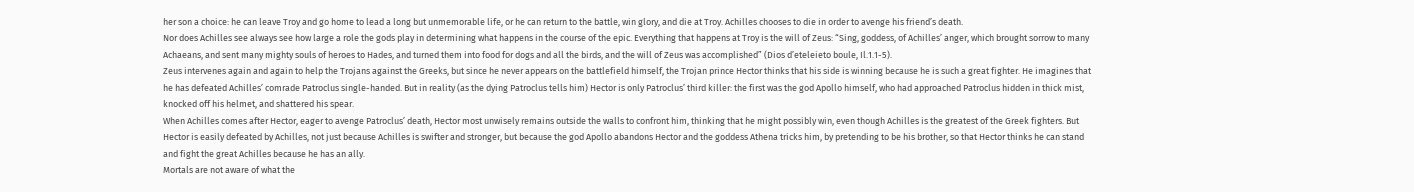her son a choice: he can leave Troy and go home to lead a long but unmemorable life, or he can return to the battle, win glory, and die at Troy. Achilles chooses to die in order to avenge his friend’s death.
Nor does Achilles see always see how large a role the gods play in determining what happens in the course of the epic. Everything that happens at Troy is the will of Zeus: “Sing, goddess, of Achilles’ anger, which brought sorrow to many Achaeans, and sent many mighty souls of heroes to Hades, and turned them into food for dogs and all the birds, and the will of Zeus was accomplished” (Dios d’eteleieto boule, Il.1.1-5).
Zeus intervenes again and again to help the Trojans against the Greeks, but since he never appears on the battlefield himself, the Trojan prince Hector thinks that his side is winning because he is such a great fighter. He imagines that he has defeated Achilles’ comrade Patroclus single-handed. But in reality (as the dying Patroclus tells him) Hector is only Patroclus’ third killer: the first was the god Apollo himself, who had approached Patroclus hidden in thick mist, knocked off his helmet, and shattered his spear.
When Achilles comes after Hector, eager to avenge Patroclus’ death, Hector most unwisely remains outside the walls to confront him, thinking that he might possibly win, even though Achilles is the greatest of the Greek fighters. But Hector is easily defeated by Achilles, not just because Achilles is swifter and stronger, but because the god Apollo abandons Hector and the goddess Athena tricks him, by pretending to be his brother, so that Hector thinks he can stand and fight the great Achilles because he has an ally.
Mortals are not aware of what the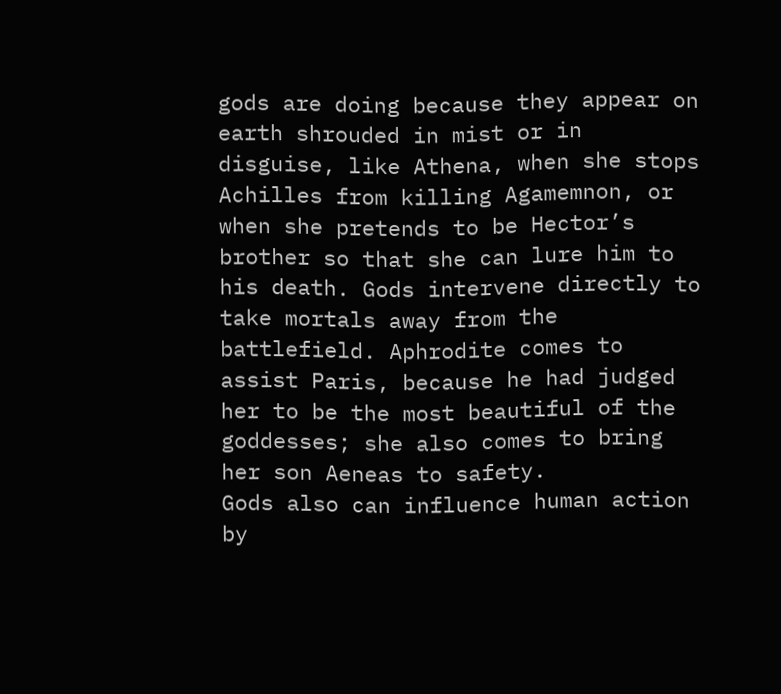gods are doing because they appear on earth shrouded in mist or in disguise, like Athena, when she stops Achilles from killing Agamemnon, or when she pretends to be Hector’s brother so that she can lure him to his death. Gods intervene directly to take mortals away from the battlefield. Aphrodite comes to assist Paris, because he had judged her to be the most beautiful of the goddesses; she also comes to bring her son Aeneas to safety.
Gods also can influence human action by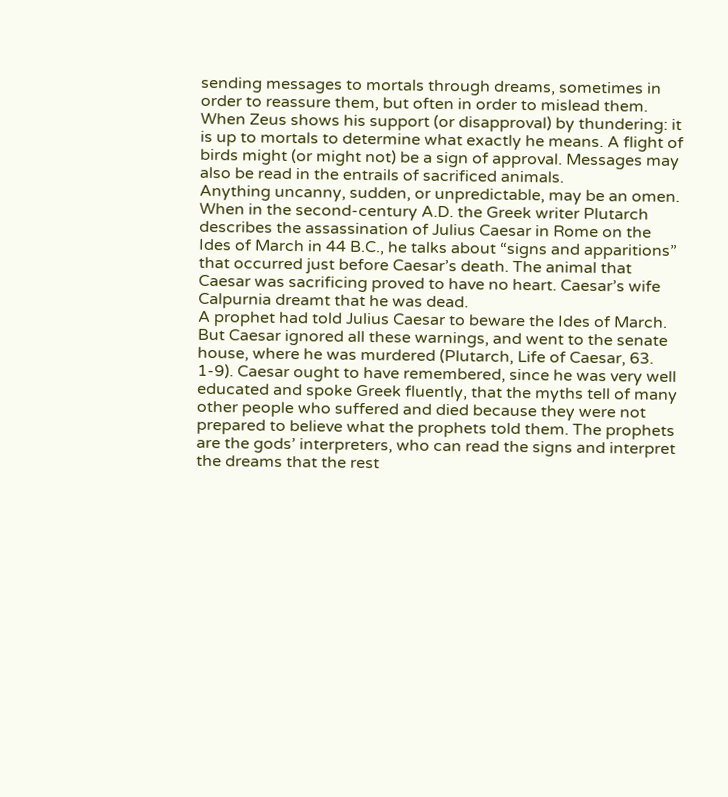sending messages to mortals through dreams, sometimes in order to reassure them, but often in order to mislead them. When Zeus shows his support (or disapproval) by thundering: it is up to mortals to determine what exactly he means. A flight of birds might (or might not) be a sign of approval. Messages may also be read in the entrails of sacrificed animals.
Anything uncanny, sudden, or unpredictable, may be an omen. When in the second-century A.D. the Greek writer Plutarch describes the assassination of Julius Caesar in Rome on the Ides of March in 44 B.C., he talks about “signs and apparitions” that occurred just before Caesar’s death. The animal that Caesar was sacrificing proved to have no heart. Caesar’s wife Calpurnia dreamt that he was dead.
A prophet had told Julius Caesar to beware the Ides of March. But Caesar ignored all these warnings, and went to the senate house, where he was murdered (Plutarch, Life of Caesar, 63. 1-9). Caesar ought to have remembered, since he was very well educated and spoke Greek fluently, that the myths tell of many other people who suffered and died because they were not prepared to believe what the prophets told them. The prophets are the gods’ interpreters, who can read the signs and interpret the dreams that the rest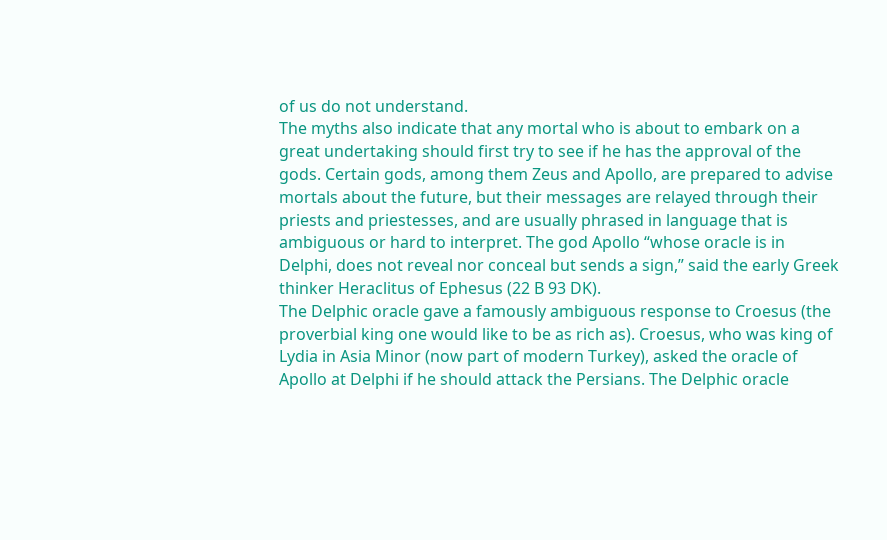of us do not understand.
The myths also indicate that any mortal who is about to embark on a great undertaking should first try to see if he has the approval of the gods. Certain gods, among them Zeus and Apollo, are prepared to advise mortals about the future, but their messages are relayed through their priests and priestesses, and are usually phrased in language that is ambiguous or hard to interpret. The god Apollo “whose oracle is in Delphi, does not reveal nor conceal but sends a sign,” said the early Greek thinker Heraclitus of Ephesus (22 B 93 DK).
The Delphic oracle gave a famously ambiguous response to Croesus (the proverbial king one would like to be as rich as). Croesus, who was king of Lydia in Asia Minor (now part of modern Turkey), asked the oracle of Apollo at Delphi if he should attack the Persians. The Delphic oracle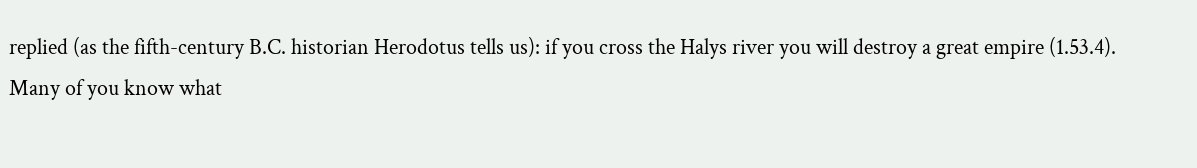replied (as the fifth-century B.C. historian Herodotus tells us): if you cross the Halys river you will destroy a great empire (1.53.4).
Many of you know what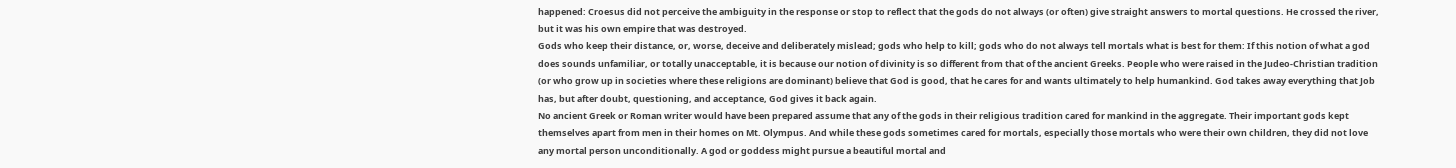happened: Croesus did not perceive the ambiguity in the response or stop to reflect that the gods do not always (or often) give straight answers to mortal questions. He crossed the river, but it was his own empire that was destroyed.
Gods who keep their distance, or, worse, deceive and deliberately mislead; gods who help to kill; gods who do not always tell mortals what is best for them: If this notion of what a god does sounds unfamiliar, or totally unacceptable, it is because our notion of divinity is so different from that of the ancient Greeks. People who were raised in the Judeo-Christian tradition (or who grow up in societies where these religions are dominant) believe that God is good, that he cares for and wants ultimately to help humankind. God takes away everything that Job has, but after doubt, questioning, and acceptance, God gives it back again.
No ancient Greek or Roman writer would have been prepared assume that any of the gods in their religious tradition cared for mankind in the aggregate. Their important gods kept themselves apart from men in their homes on Mt. Olympus. And while these gods sometimes cared for mortals, especially those mortals who were their own children, they did not love any mortal person unconditionally. A god or goddess might pursue a beautiful mortal and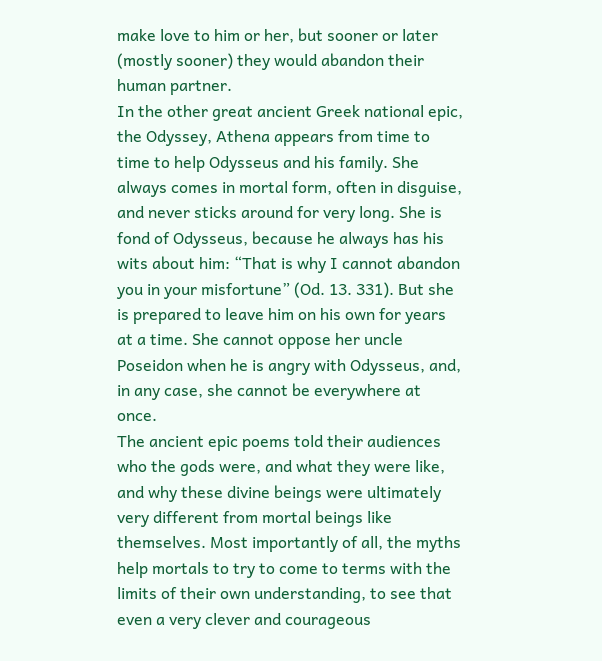make love to him or her, but sooner or later (mostly sooner) they would abandon their human partner.
In the other great ancient Greek national epic, the Odyssey, Athena appears from time to time to help Odysseus and his family. She always comes in mortal form, often in disguise, and never sticks around for very long. She is fond of Odysseus, because he always has his wits about him: “That is why I cannot abandon you in your misfortune” (Od. 13. 331). But she is prepared to leave him on his own for years at a time. She cannot oppose her uncle Poseidon when he is angry with Odysseus, and, in any case, she cannot be everywhere at once.
The ancient epic poems told their audiences who the gods were, and what they were like, and why these divine beings were ultimately very different from mortal beings like themselves. Most importantly of all, the myths help mortals to try to come to terms with the limits of their own understanding, to see that even a very clever and courageous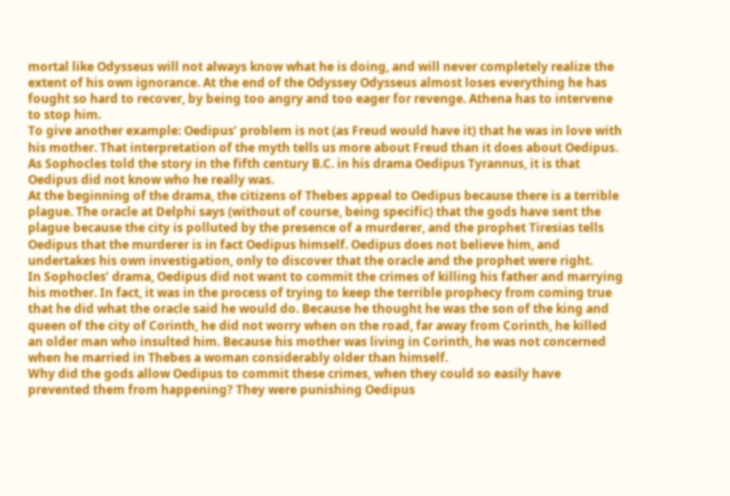mortal like Odysseus will not always know what he is doing, and will never completely realize the extent of his own ignorance. At the end of the Odyssey Odysseus almost loses everything he has fought so hard to recover, by being too angry and too eager for revenge. Athena has to intervene to stop him.
To give another example: Oedipus’ problem is not (as Freud would have it) that he was in love with his mother. That interpretation of the myth tells us more about Freud than it does about Oedipus. As Sophocles told the story in the fifth century B.C. in his drama Oedipus Tyrannus, it is that Oedipus did not know who he really was.
At the beginning of the drama, the citizens of Thebes appeal to Oedipus because there is a terrible plague. The oracle at Delphi says (without of course, being specific) that the gods have sent the plague because the city is polluted by the presence of a murderer, and the prophet Tiresias tells Oedipus that the murderer is in fact Oedipus himself. Oedipus does not believe him, and undertakes his own investigation, only to discover that the oracle and the prophet were right.
In Sophocles’ drama, Oedipus did not want to commit the crimes of killing his father and marrying his mother. In fact, it was in the process of trying to keep the terrible prophecy from coming true that he did what the oracle said he would do. Because he thought he was the son of the king and queen of the city of Corinth, he did not worry when on the road, far away from Corinth, he killed an older man who insulted him. Because his mother was living in Corinth, he was not concerned when he married in Thebes a woman considerably older than himself.
Why did the gods allow Oedipus to commit these crimes, when they could so easily have prevented them from happening? They were punishing Oedipus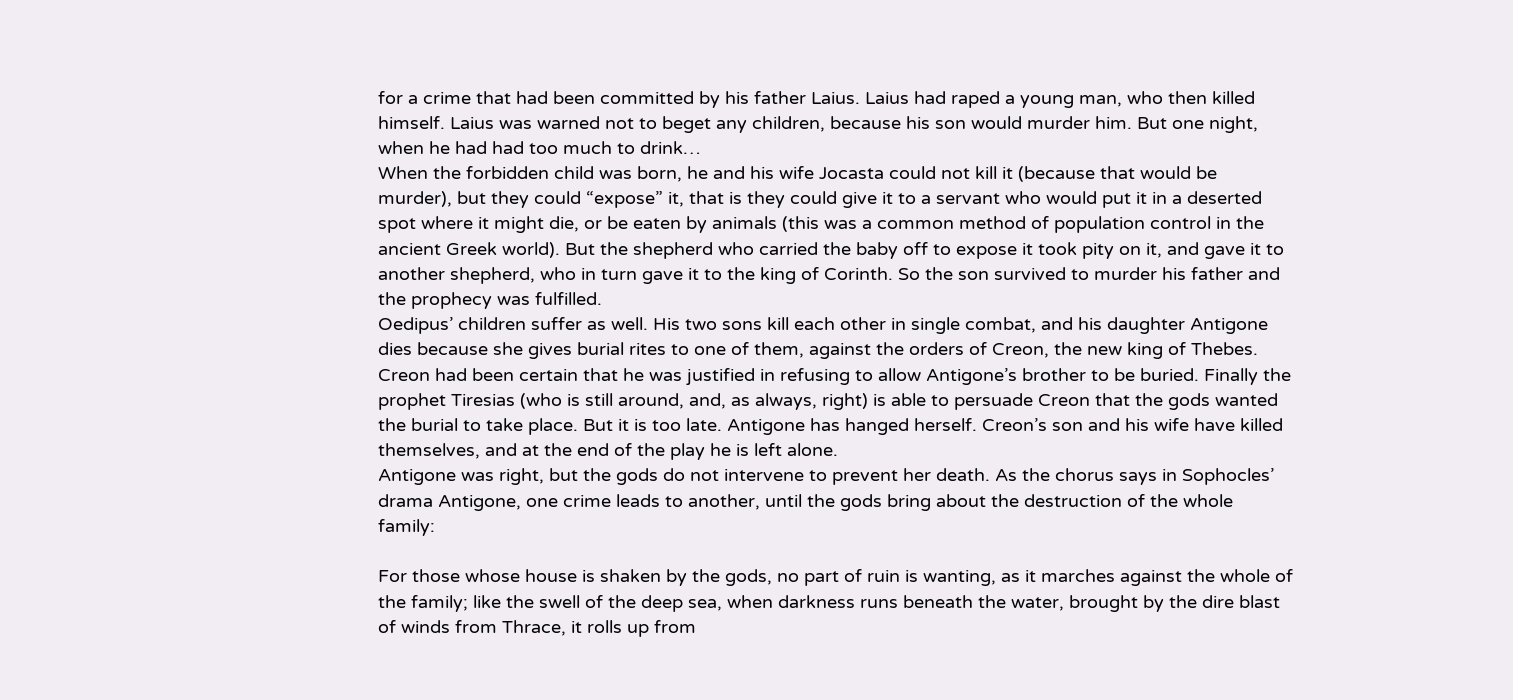for a crime that had been committed by his father Laius. Laius had raped a young man, who then killed himself. Laius was warned not to beget any children, because his son would murder him. But one night, when he had had too much to drink…
When the forbidden child was born, he and his wife Jocasta could not kill it (because that would be murder), but they could “expose” it, that is they could give it to a servant who would put it in a deserted spot where it might die, or be eaten by animals (this was a common method of population control in the ancient Greek world). But the shepherd who carried the baby off to expose it took pity on it, and gave it to another shepherd, who in turn gave it to the king of Corinth. So the son survived to murder his father and the prophecy was fulfilled.
Oedipus’ children suffer as well. His two sons kill each other in single combat, and his daughter Antigone dies because she gives burial rites to one of them, against the orders of Creon, the new king of Thebes. Creon had been certain that he was justified in refusing to allow Antigone’s brother to be buried. Finally the prophet Tiresias (who is still around, and, as always, right) is able to persuade Creon that the gods wanted the burial to take place. But it is too late. Antigone has hanged herself. Creon’s son and his wife have killed themselves, and at the end of the play he is left alone.
Antigone was right, but the gods do not intervene to prevent her death. As the chorus says in Sophocles’ drama Antigone, one crime leads to another, until the gods bring about the destruction of the whole family:

For those whose house is shaken by the gods, no part of ruin is wanting, as it marches against the whole of the family; like the swell of the deep sea, when darkness runs beneath the water, brought by the dire blast of winds from Thrace, it rolls up from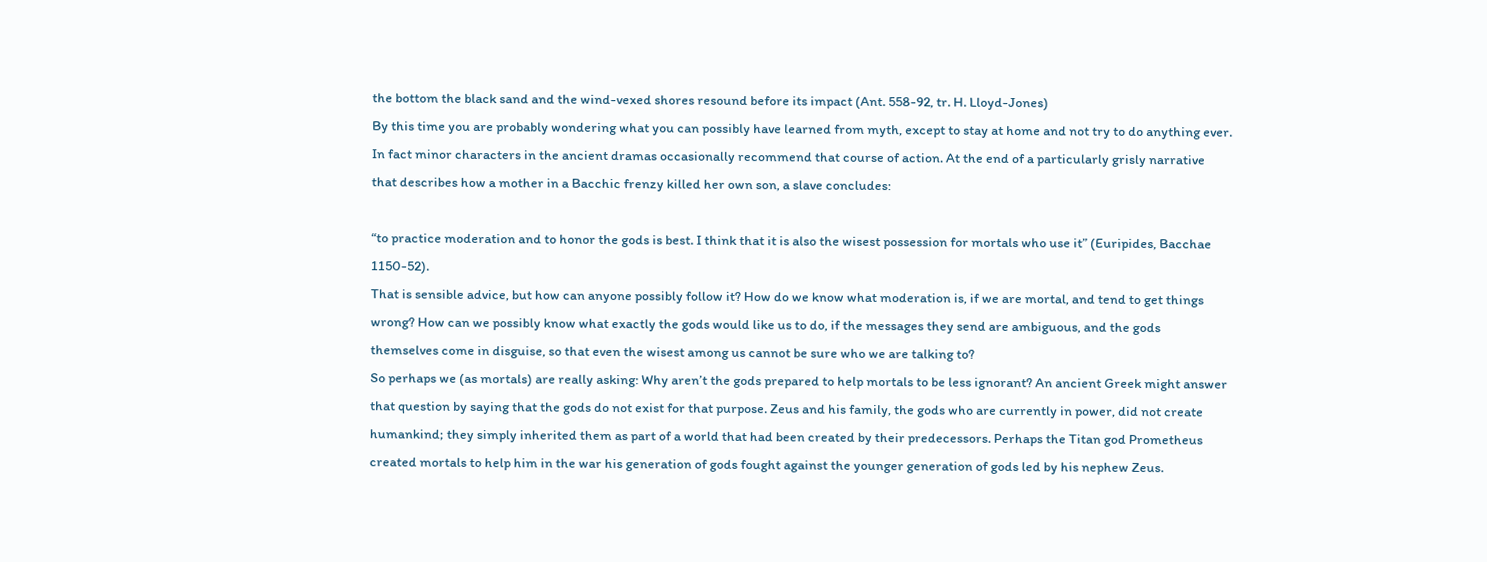the bottom the black sand and the wind-vexed shores resound before its impact (Ant. 558-92, tr. H. Lloyd-Jones)
By this time you are probably wondering what you can possibly have learned from myth, except to stay at home and not try to do anything ever. In fact minor characters in the ancient dramas occasionally recommend that course of action. At the end of a particularly grisly narrative that describes how a mother in a Bacchic frenzy killed her own son, a slave concludes:

“to practice moderation and to honor the gods is best. I think that it is also the wisest possession for mortals who use it” (Euripides, Bacchae 1150-52).
That is sensible advice, but how can anyone possibly follow it? How do we know what moderation is, if we are mortal, and tend to get things wrong? How can we possibly know what exactly the gods would like us to do, if the messages they send are ambiguous, and the gods themselves come in disguise, so that even the wisest among us cannot be sure who we are talking to?
So perhaps we (as mortals) are really asking: Why aren’t the gods prepared to help mortals to be less ignorant? An ancient Greek might answer that question by saying that the gods do not exist for that purpose. Zeus and his family, the gods who are currently in power, did not create humankind; they simply inherited them as part of a world that had been created by their predecessors. Perhaps the Titan god Prometheus created mortals to help him in the war his generation of gods fought against the younger generation of gods led by his nephew Zeus.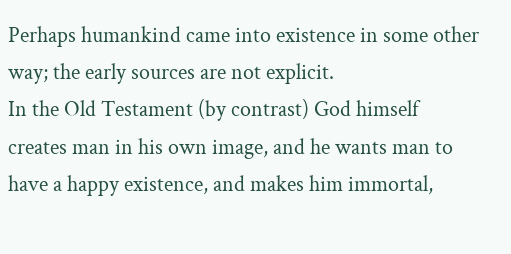Perhaps humankind came into existence in some other way; the early sources are not explicit.
In the Old Testament (by contrast) God himself creates man in his own image, and he wants man to have a happy existence, and makes him immortal,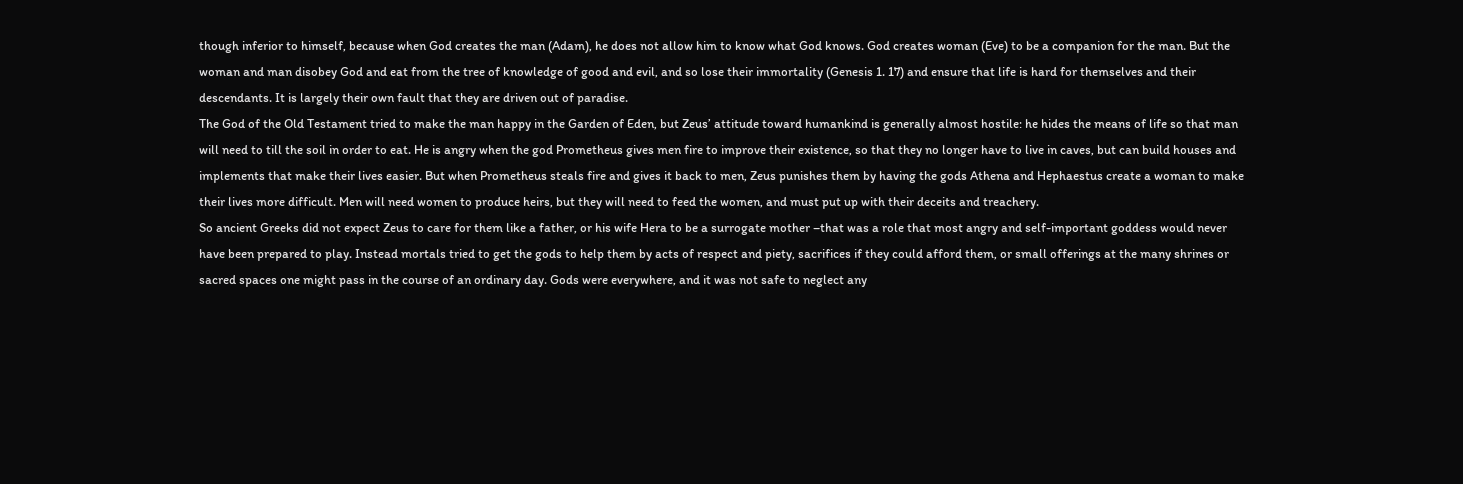though inferior to himself, because when God creates the man (Adam), he does not allow him to know what God knows. God creates woman (Eve) to be a companion for the man. But the woman and man disobey God and eat from the tree of knowledge of good and evil, and so lose their immortality (Genesis 1. 17) and ensure that life is hard for themselves and their descendants. It is largely their own fault that they are driven out of paradise.
The God of the Old Testament tried to make the man happy in the Garden of Eden, but Zeus’ attitude toward humankind is generally almost hostile: he hides the means of life so that man will need to till the soil in order to eat. He is angry when the god Prometheus gives men fire to improve their existence, so that they no longer have to live in caves, but can build houses and implements that make their lives easier. But when Prometheus steals fire and gives it back to men, Zeus punishes them by having the gods Athena and Hephaestus create a woman to make their lives more difficult. Men will need women to produce heirs, but they will need to feed the women, and must put up with their deceits and treachery.
So ancient Greeks did not expect Zeus to care for them like a father, or his wife Hera to be a surrogate mother –that was a role that most angry and self-important goddess would never have been prepared to play. Instead mortals tried to get the gods to help them by acts of respect and piety, sacrifices if they could afford them, or small offerings at the many shrines or sacred spaces one might pass in the course of an ordinary day. Gods were everywhere, and it was not safe to neglect any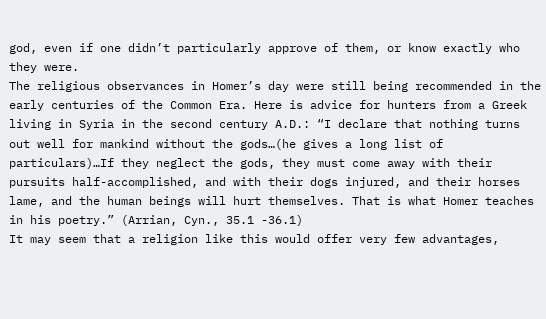god, even if one didn’t particularly approve of them, or know exactly who they were.
The religious observances in Homer’s day were still being recommended in the early centuries of the Common Era. Here is advice for hunters from a Greek living in Syria in the second century A.D.: “I declare that nothing turns out well for mankind without the gods…(he gives a long list of particulars)…If they neglect the gods, they must come away with their pursuits half-accomplished, and with their dogs injured, and their horses lame, and the human beings will hurt themselves. That is what Homer teaches in his poetry.” (Arrian, Cyn., 35.1 -36.1)
It may seem that a religion like this would offer very few advantages,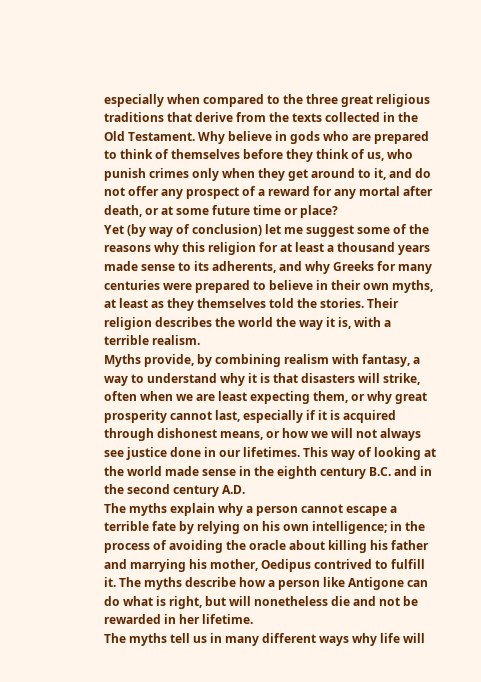especially when compared to the three great religious traditions that derive from the texts collected in the Old Testament. Why believe in gods who are prepared to think of themselves before they think of us, who punish crimes only when they get around to it, and do not offer any prospect of a reward for any mortal after death, or at some future time or place?
Yet (by way of conclusion) let me suggest some of the reasons why this religion for at least a thousand years made sense to its adherents, and why Greeks for many centuries were prepared to believe in their own myths, at least as they themselves told the stories. Their religion describes the world the way it is, with a terrible realism.
Myths provide, by combining realism with fantasy, a way to understand why it is that disasters will strike, often when we are least expecting them, or why great prosperity cannot last, especially if it is acquired through dishonest means, or how we will not always see justice done in our lifetimes. This way of looking at the world made sense in the eighth century B.C. and in the second century A.D.
The myths explain why a person cannot escape a terrible fate by relying on his own intelligence; in the process of avoiding the oracle about killing his father and marrying his mother, Oedipus contrived to fulfill it. The myths describe how a person like Antigone can do what is right, but will nonetheless die and not be rewarded in her lifetime.
The myths tell us in many different ways why life will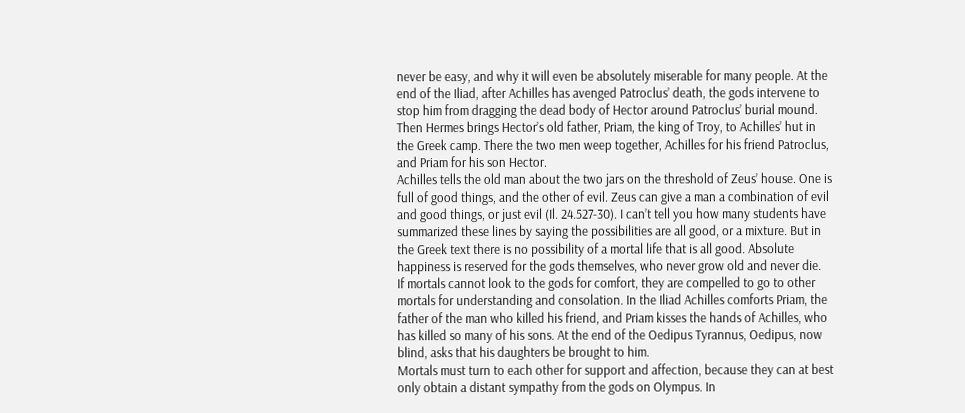never be easy, and why it will even be absolutely miserable for many people. At the end of the Iliad, after Achilles has avenged Patroclus’ death, the gods intervene to stop him from dragging the dead body of Hector around Patroclus’ burial mound. Then Hermes brings Hector’s old father, Priam, the king of Troy, to Achilles’ hut in the Greek camp. There the two men weep together, Achilles for his friend Patroclus, and Priam for his son Hector.
Achilles tells the old man about the two jars on the threshold of Zeus’ house. One is full of good things, and the other of evil. Zeus can give a man a combination of evil and good things, or just evil (Il. 24.527-30). I can’t tell you how many students have summarized these lines by saying the possibilities are all good, or a mixture. But in the Greek text there is no possibility of a mortal life that is all good. Absolute happiness is reserved for the gods themselves, who never grow old and never die.
If mortals cannot look to the gods for comfort, they are compelled to go to other mortals for understanding and consolation. In the Iliad Achilles comforts Priam, the father of the man who killed his friend, and Priam kisses the hands of Achilles, who has killed so many of his sons. At the end of the Oedipus Tyrannus, Oedipus, now blind, asks that his daughters be brought to him.
Mortals must turn to each other for support and affection, because they can at best only obtain a distant sympathy from the gods on Olympus. In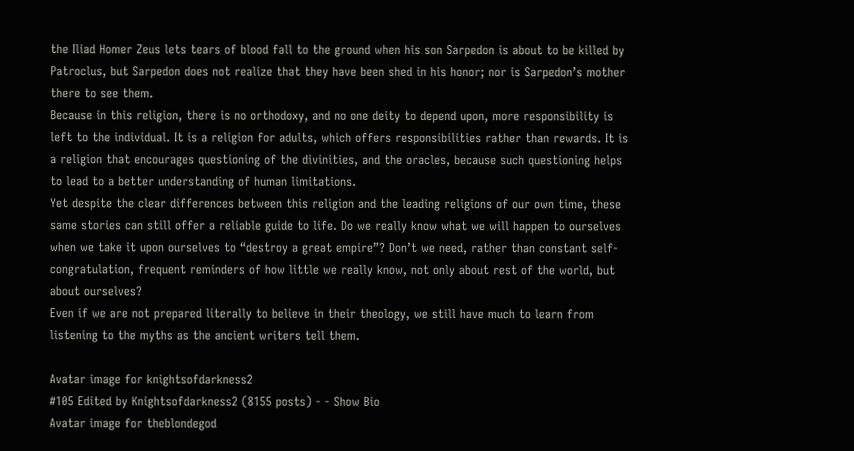the Iliad Homer Zeus lets tears of blood fall to the ground when his son Sarpedon is about to be killed by Patroclus, but Sarpedon does not realize that they have been shed in his honor; nor is Sarpedon’s mother there to see them.
Because in this religion, there is no orthodoxy, and no one deity to depend upon, more responsibility is left to the individual. It is a religion for adults, which offers responsibilities rather than rewards. It is a religion that encourages questioning of the divinities, and the oracles, because such questioning helps to lead to a better understanding of human limitations.
Yet despite the clear differences between this religion and the leading religions of our own time, these same stories can still offer a reliable guide to life. Do we really know what we will happen to ourselves when we take it upon ourselves to “destroy a great empire”? Don’t we need, rather than constant self-congratulation, frequent reminders of how little we really know, not only about rest of the world, but about ourselves?
Even if we are not prepared literally to believe in their theology, we still have much to learn from listening to the myths as the ancient writers tell them.

Avatar image for knightsofdarkness2
#105 Edited by Knightsofdarkness2 (8155 posts) - - Show Bio
Avatar image for theblondegod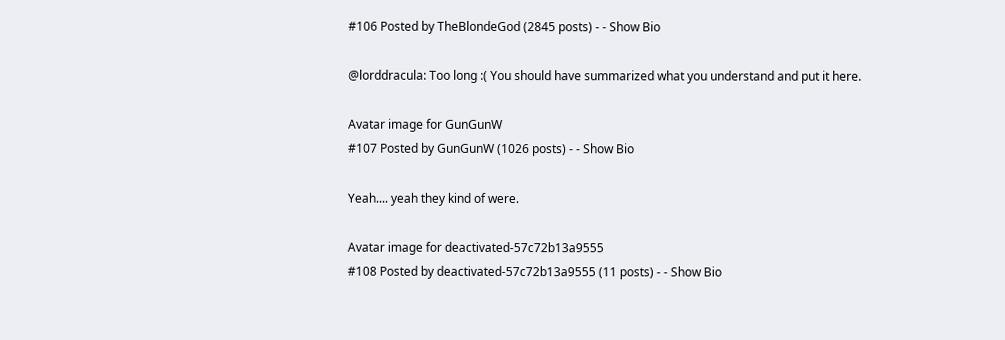#106 Posted by TheBlondeGod (2845 posts) - - Show Bio

@lorddracula: Too long :( You should have summarized what you understand and put it here.

Avatar image for GunGunW
#107 Posted by GunGunW (1026 posts) - - Show Bio

Yeah.... yeah they kind of were.

Avatar image for deactivated-57c72b13a9555
#108 Posted by deactivated-57c72b13a9555 (11 posts) - - Show Bio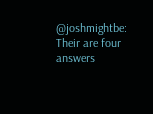@joshmightbe: Their are four answers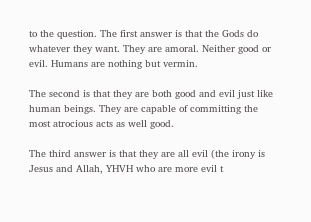to the question. The first answer is that the Gods do whatever they want. They are amoral. Neither good or evil. Humans are nothing but vermin.

The second is that they are both good and evil just like human beings. They are capable of committing the most atrocious acts as well good.

The third answer is that they are all evil (the irony is Jesus and Allah, YHVH who are more evil t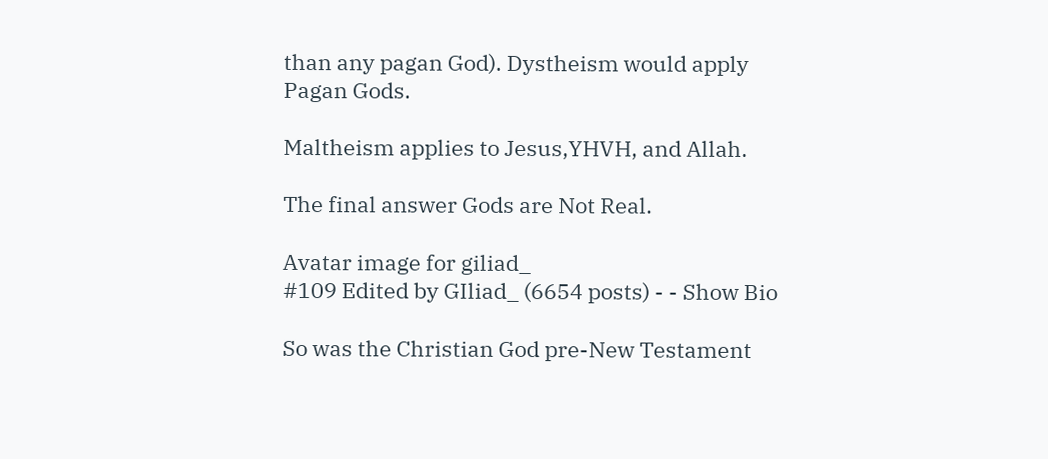than any pagan God). Dystheism would apply Pagan Gods.

Maltheism applies to Jesus,YHVH, and Allah.

The final answer Gods are Not Real.

Avatar image for giliad_
#109 Edited by GIliad_ (6654 posts) - - Show Bio

So was the Christian God pre-New Testament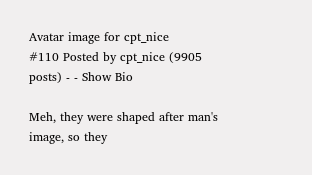Avatar image for cpt_nice
#110 Posted by cpt_nice (9905 posts) - - Show Bio

Meh, they were shaped after man's image, so they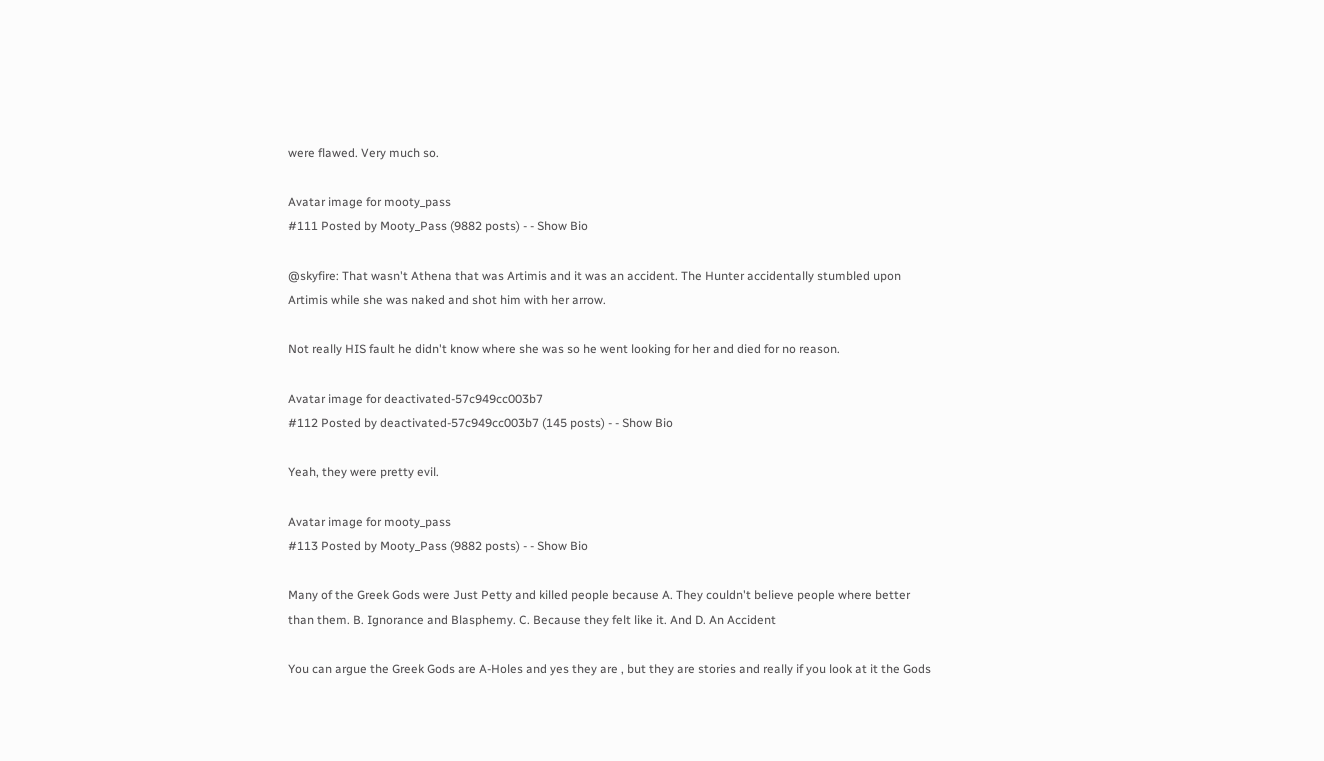were flawed. Very much so.

Avatar image for mooty_pass
#111 Posted by Mooty_Pass (9882 posts) - - Show Bio

@skyfire: That wasn't Athena that was Artimis and it was an accident. The Hunter accidentally stumbled upon Artimis while she was naked and shot him with her arrow.

Not really HIS fault he didn't know where she was so he went looking for her and died for no reason.

Avatar image for deactivated-57c949cc003b7
#112 Posted by deactivated-57c949cc003b7 (145 posts) - - Show Bio

Yeah, they were pretty evil.

Avatar image for mooty_pass
#113 Posted by Mooty_Pass (9882 posts) - - Show Bio

Many of the Greek Gods were Just Petty and killed people because A. They couldn't believe people where better than them. B. Ignorance and Blasphemy. C. Because they felt like it. And D. An Accident

You can argue the Greek Gods are A-Holes and yes they are , but they are stories and really if you look at it the Gods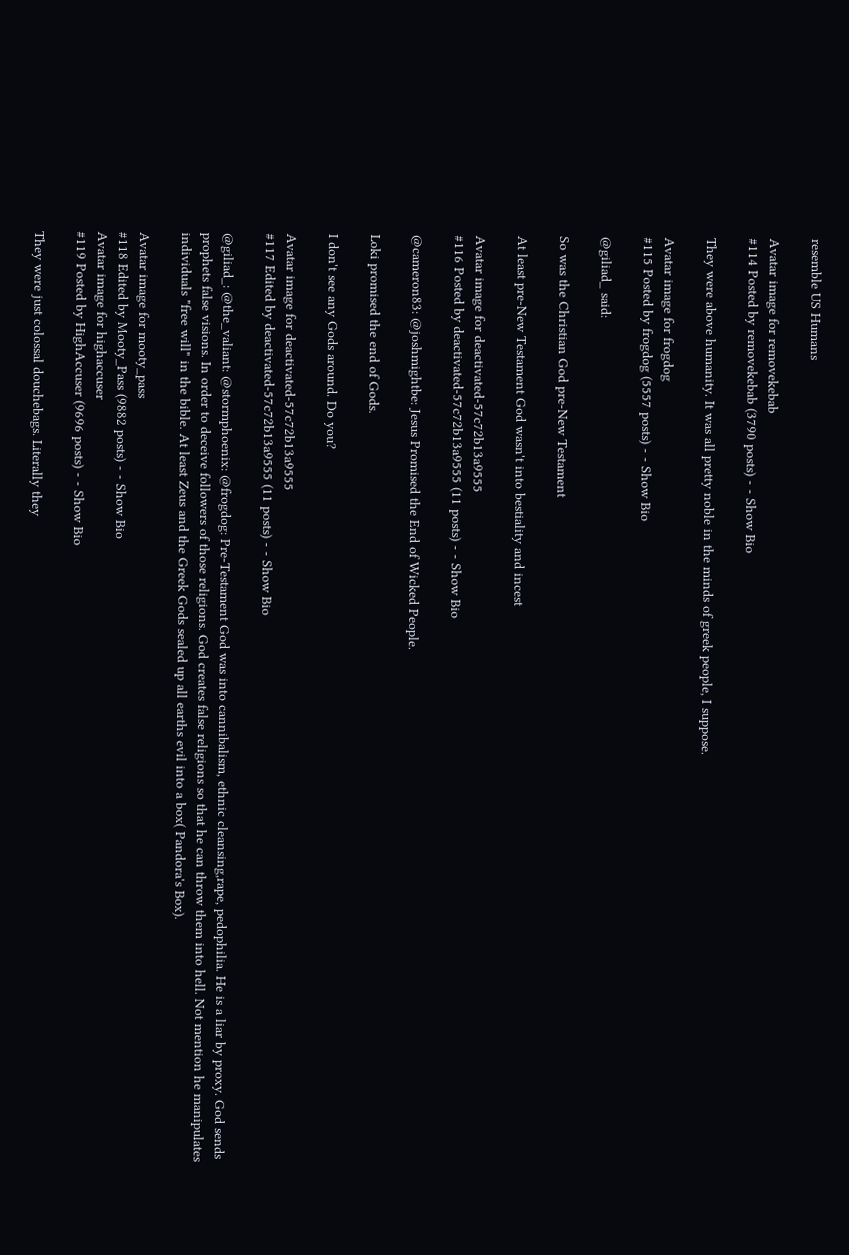resemble US Humans

Avatar image for removekebab
#114 Posted by removekebab (3790 posts) - - Show Bio

They were above humanity. It was all pretty noble in the minds of greek people, I suppose.

Avatar image for frogdog
#115 Posted by frogdog (5557 posts) - - Show Bio

@giliad_ said:

So was the Christian God pre-New Testament

At least pre-New Testament God wasn't into bestiality and incest

Avatar image for deactivated-57c72b13a9555
#116 Posted by deactivated-57c72b13a9555 (11 posts) - - Show Bio

@cameron83: @joshmightbe: Jesus Promised the End of Wicked People.

Loki promised the end of Gods.

I don't see any Gods around. Do you?

Avatar image for deactivated-57c72b13a9555
#117 Edited by deactivated-57c72b13a9555 (11 posts) - - Show Bio

@giliad_: @the_valiant: @stormphoenix: @frogdog: Pre-Testament God was into cannibalism, ethnic cleansing,rape, pedophilia. He is a liar by proxy. God sends prophets false visions. In order to deceive followers of those religions. God creates false religions so that he can throw them into hell. Not mention he manipulates individuals "free will" in the bible. At least Zeus and the Greek Gods sealed up all earths evil into a box( Pandora's Box).

Avatar image for mooty_pass
#118 Edited by Mooty_Pass (9882 posts) - - Show Bio
Avatar image for highaccuser
#119 Posted by HighAccuser (9696 posts) - - Show Bio

They were just colossal douchebags. Literally they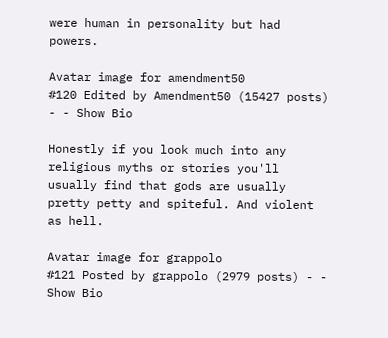were human in personality but had powers.

Avatar image for amendment50
#120 Edited by Amendment50 (15427 posts) - - Show Bio

Honestly if you look much into any religious myths or stories you'll usually find that gods are usually pretty petty and spiteful. And violent as hell.

Avatar image for grappolo
#121 Posted by grappolo (2979 posts) - - Show Bio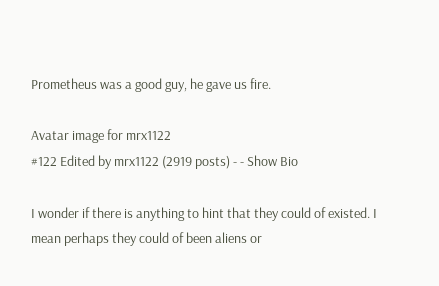Prometheus was a good guy, he gave us fire.

Avatar image for mrx1122
#122 Edited by mrx1122 (2919 posts) - - Show Bio

I wonder if there is anything to hint that they could of existed. I mean perhaps they could of been aliens or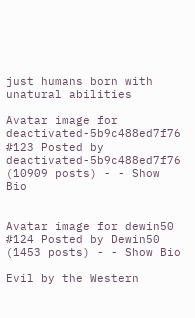just humans born with unatural abilities

Avatar image for deactivated-5b9c488ed7f76
#123 Posted by deactivated-5b9c488ed7f76 (10909 posts) - - Show Bio


Avatar image for dewin50
#124 Posted by Dewin50 (1453 posts) - - Show Bio

Evil by the Western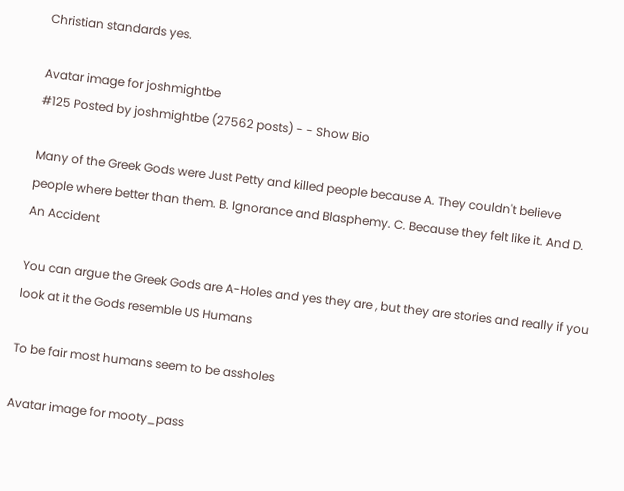Christian standards yes.

Avatar image for joshmightbe
#125 Posted by joshmightbe (27562 posts) - - Show Bio

Many of the Greek Gods were Just Petty and killed people because A. They couldn't believe people where better than them. B. Ignorance and Blasphemy. C. Because they felt like it. And D. An Accident

You can argue the Greek Gods are A-Holes and yes they are , but they are stories and really if you look at it the Gods resemble US Humans

To be fair most humans seem to be assholes

Avatar image for mooty_pass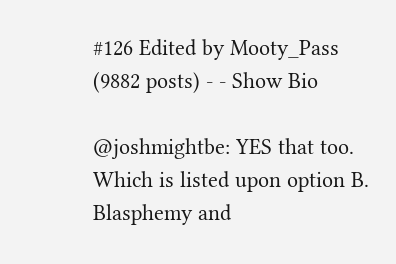#126 Edited by Mooty_Pass (9882 posts) - - Show Bio

@joshmightbe: YES that too. Which is listed upon option B. Blasphemy and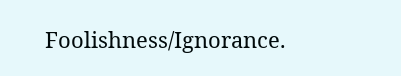Foolishness/Ignorance.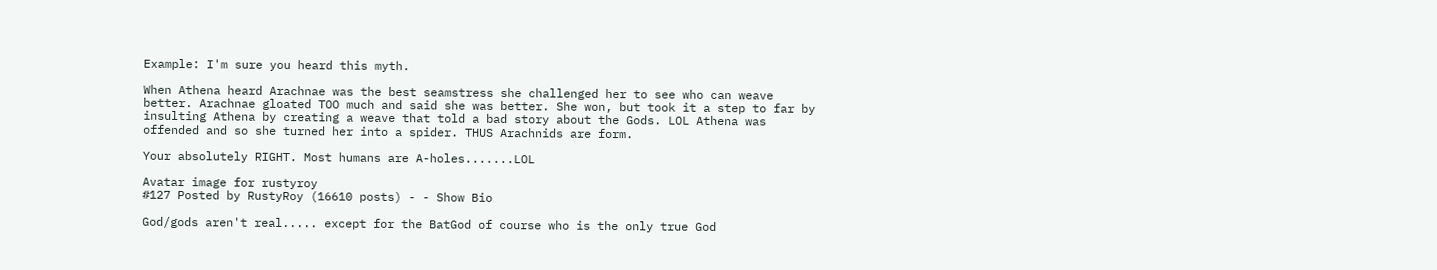Example: I'm sure you heard this myth.

When Athena heard Arachnae was the best seamstress she challenged her to see who can weave better. Arachnae gloated TOO much and said she was better. She won, but took it a step to far by insulting Athena by creating a weave that told a bad story about the Gods. LOL Athena was offended and so she turned her into a spider. THUS Arachnids are form.

Your absolutely RIGHT. Most humans are A-holes.......LOL

Avatar image for rustyroy
#127 Posted by RustyRoy (16610 posts) - - Show Bio

God/gods aren't real..... except for the BatGod of course who is the only true God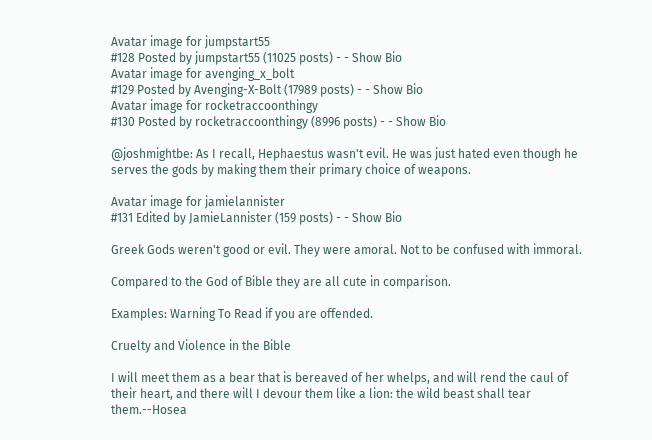Avatar image for jumpstart55
#128 Posted by jumpstart55 (11025 posts) - - Show Bio
Avatar image for avenging_x_bolt
#129 Posted by Avenging-X-Bolt (17989 posts) - - Show Bio
Avatar image for rocketraccoonthingy
#130 Posted by rocketraccoonthingy (8996 posts) - - Show Bio

@joshmightbe: As I recall, Hephaestus wasn't evil. He was just hated even though he serves the gods by making them their primary choice of weapons.

Avatar image for jamielannister
#131 Edited by JamieLannister (159 posts) - - Show Bio

Greek Gods weren't good or evil. They were amoral. Not to be confused with immoral.

Compared to the God of Bible they are all cute in comparison.

Examples: Warning To Read if you are offended.

Cruelty and Violence in the Bible

I will meet them as a bear that is bereaved of her whelps, and will rend the caul of their heart, and there will I devour them like a lion: the wild beast shall tear them.--Hosea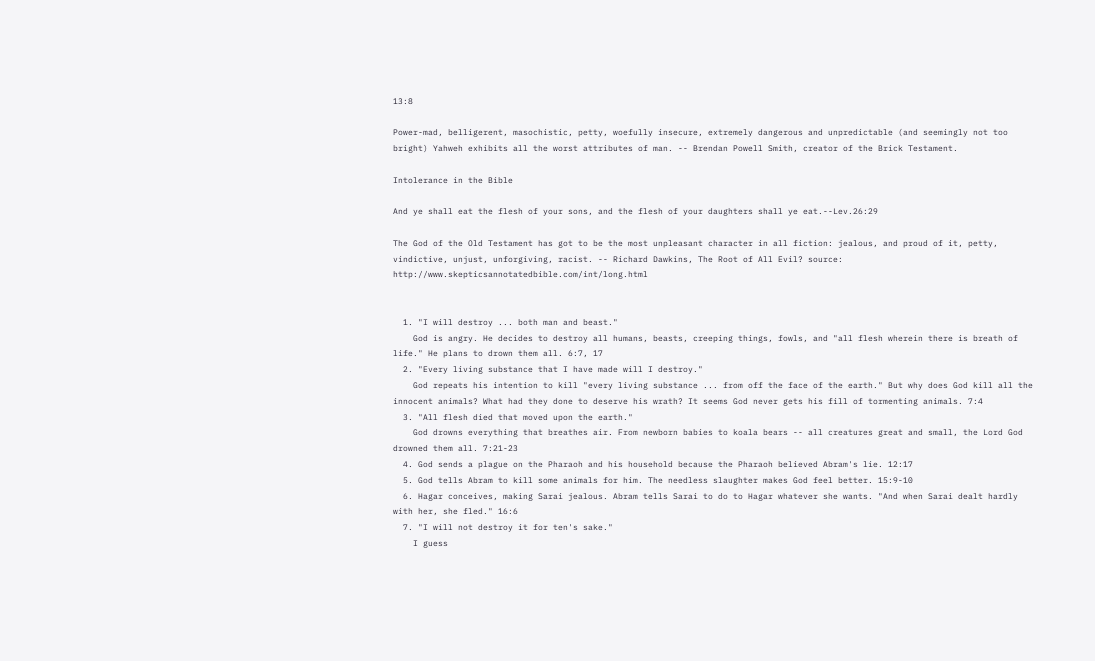13:8

Power-mad, belligerent, masochistic, petty, woefully insecure, extremely dangerous and unpredictable (and seemingly not too bright) Yahweh exhibits all the worst attributes of man. -- Brendan Powell Smith, creator of the Brick Testament.

Intolerance in the Bible

And ye shall eat the flesh of your sons, and the flesh of your daughters shall ye eat.--Lev.26:29

The God of the Old Testament has got to be the most unpleasant character in all fiction: jealous, and proud of it, petty, vindictive, unjust, unforgiving, racist. -- Richard Dawkins, The Root of All Evil? source: http://www.skepticsannotatedbible.com/int/long.html


  1. "I will destroy ... both man and beast."
    God is angry. He decides to destroy all humans, beasts, creeping things, fowls, and "all flesh wherein there is breath of life." He plans to drown them all. 6:7, 17
  2. "Every living substance that I have made will I destroy."
    God repeats his intention to kill "every living substance ... from off the face of the earth." But why does God kill all the innocent animals? What had they done to deserve his wrath? It seems God never gets his fill of tormenting animals. 7:4
  3. "All flesh died that moved upon the earth."
    God drowns everything that breathes air. From newborn babies to koala bears -- all creatures great and small, the Lord God drowned them all. 7:21-23
  4. God sends a plague on the Pharaoh and his household because the Pharaoh believed Abram's lie. 12:17
  5. God tells Abram to kill some animals for him. The needless slaughter makes God feel better. 15:9-10
  6. Hagar conceives, making Sarai jealous. Abram tells Sarai to do to Hagar whatever she wants. "And when Sarai dealt hardly with her, she fled." 16:6
  7. "I will not destroy it for ten's sake."
    I guess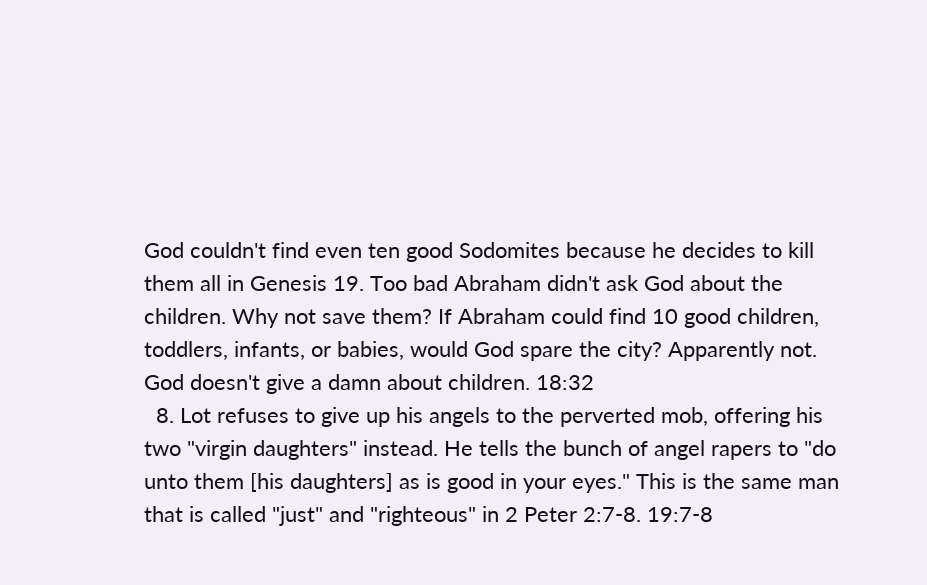God couldn't find even ten good Sodomites because he decides to kill them all in Genesis 19. Too bad Abraham didn't ask God about the children. Why not save them? If Abraham could find 10 good children, toddlers, infants, or babies, would God spare the city? Apparently not. God doesn't give a damn about children. 18:32
  8. Lot refuses to give up his angels to the perverted mob, offering his two "virgin daughters" instead. He tells the bunch of angel rapers to "do unto them [his daughters] as is good in your eyes." This is the same man that is called "just" and "righteous" in 2 Peter 2:7-8. 19:7-8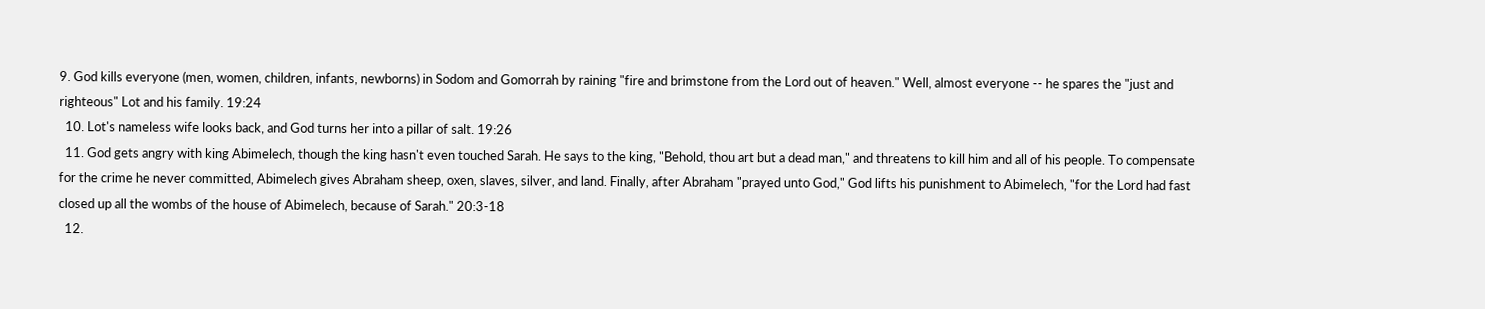9. God kills everyone (men, women, children, infants, newborns) in Sodom and Gomorrah by raining "fire and brimstone from the Lord out of heaven." Well, almost everyone -- he spares the "just and righteous" Lot and his family. 19:24
  10. Lot's nameless wife looks back, and God turns her into a pillar of salt. 19:26
  11. God gets angry with king Abimelech, though the king hasn't even touched Sarah. He says to the king, "Behold, thou art but a dead man," and threatens to kill him and all of his people. To compensate for the crime he never committed, Abimelech gives Abraham sheep, oxen, slaves, silver, and land. Finally, after Abraham "prayed unto God," God lifts his punishment to Abimelech, "for the Lord had fast closed up all the wombs of the house of Abimelech, because of Sarah." 20:3-18
  12.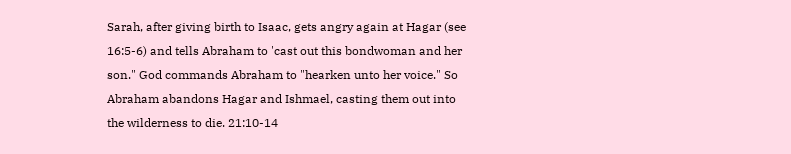Sarah, after giving birth to Isaac, gets angry again at Hagar (see 16:5-6) and tells Abraham to 'cast out this bondwoman and her son." God commands Abraham to "hearken unto her voice." So Abraham abandons Hagar and Ishmael, casting them out into the wilderness to die. 21:10-14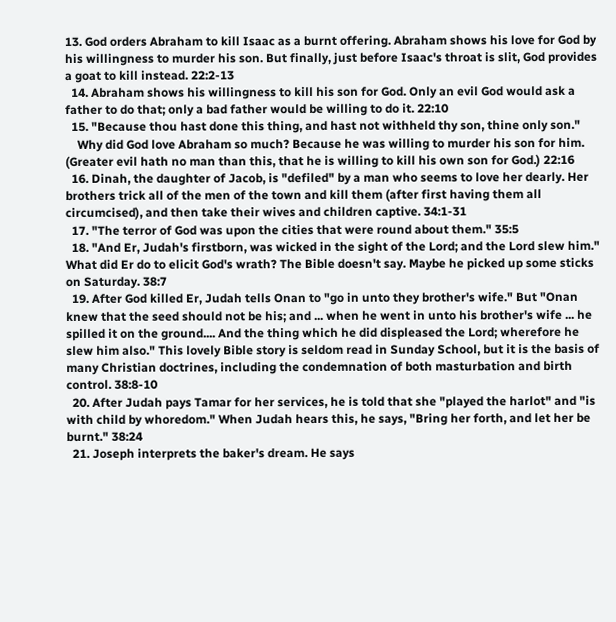13. God orders Abraham to kill Isaac as a burnt offering. Abraham shows his love for God by his willingness to murder his son. But finally, just before Isaac's throat is slit, God provides a goat to kill instead. 22:2-13
  14. Abraham shows his willingness to kill his son for God. Only an evil God would ask a father to do that; only a bad father would be willing to do it. 22:10
  15. "Because thou hast done this thing, and hast not withheld thy son, thine only son."
    Why did God love Abraham so much? Because he was willing to murder his son for him. (Greater evil hath no man than this, that he is willing to kill his own son for God.) 22:16
  16. Dinah, the daughter of Jacob, is "defiled" by a man who seems to love her dearly. Her brothers trick all of the men of the town and kill them (after first having them all circumcised), and then take their wives and children captive. 34:1-31
  17. "The terror of God was upon the cities that were round about them." 35:5
  18. "And Er, Judah's firstborn, was wicked in the sight of the Lord; and the Lord slew him." What did Er do to elicit God's wrath? The Bible doesn't say. Maybe he picked up some sticks on Saturday. 38:7
  19. After God killed Er, Judah tells Onan to "go in unto they brother's wife." But "Onan knew that the seed should not be his; and ... when he went in unto his brother's wife ... he spilled it on the ground.... And the thing which he did displeased the Lord; wherefore he slew him also." This lovely Bible story is seldom read in Sunday School, but it is the basis of many Christian doctrines, including the condemnation of both masturbation and birth control. 38:8-10
  20. After Judah pays Tamar for her services, he is told that she "played the harlot" and "is with child by whoredom." When Judah hears this, he says, "Bring her forth, and let her be burnt." 38:24
  21. Joseph interprets the baker's dream. He says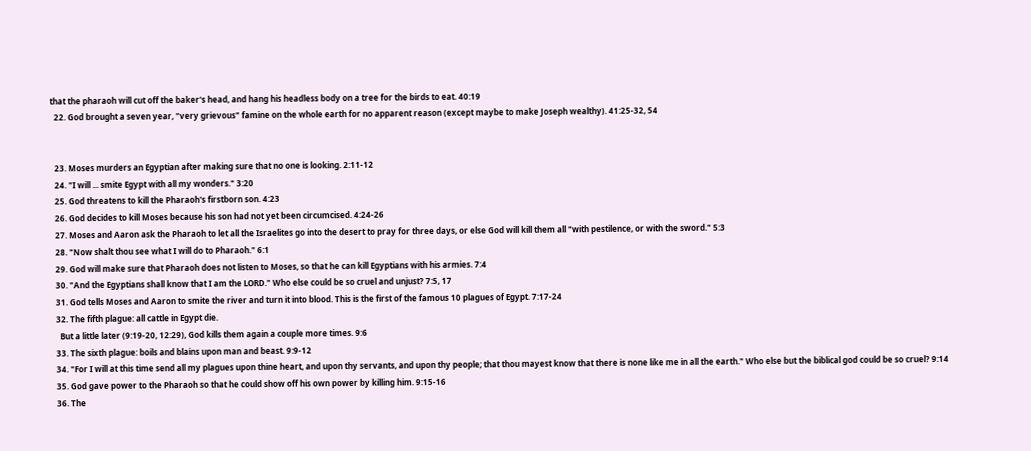that the pharaoh will cut off the baker's head, and hang his headless body on a tree for the birds to eat. 40:19
  22. God brought a seven year, "very grievous" famine on the whole earth for no apparent reason (except maybe to make Joseph wealthy). 41:25-32, 54


  23. Moses murders an Egyptian after making sure that no one is looking. 2:11-12
  24. "I will ... smite Egypt with all my wonders." 3:20
  25. God threatens to kill the Pharaoh's firstborn son. 4:23
  26. God decides to kill Moses because his son had not yet been circumcised. 4:24-26
  27. Moses and Aaron ask the Pharaoh to let all the Israelites go into the desert to pray for three days, or else God will kill them all "with pestilence, or with the sword." 5:3
  28. "Now shalt thou see what I will do to Pharaoh." 6:1
  29. God will make sure that Pharaoh does not listen to Moses, so that he can kill Egyptians with his armies. 7:4
  30. "And the Egyptians shall know that I am the LORD." Who else could be so cruel and unjust? 7:5, 17
  31. God tells Moses and Aaron to smite the river and turn it into blood. This is the first of the famous 10 plagues of Egypt. 7:17-24
  32. The fifth plague: all cattle in Egypt die.
    But a little later (9:19-20, 12:29), God kills them again a couple more times. 9:6
  33. The sixth plague: boils and blains upon man and beast. 9:9-12
  34. "For I will at this time send all my plagues upon thine heart, and upon thy servants, and upon thy people; that thou mayest know that there is none like me in all the earth." Who else but the biblical god could be so cruel? 9:14
  35. God gave power to the Pharaoh so that he could show off his own power by killing him. 9:15-16
  36. The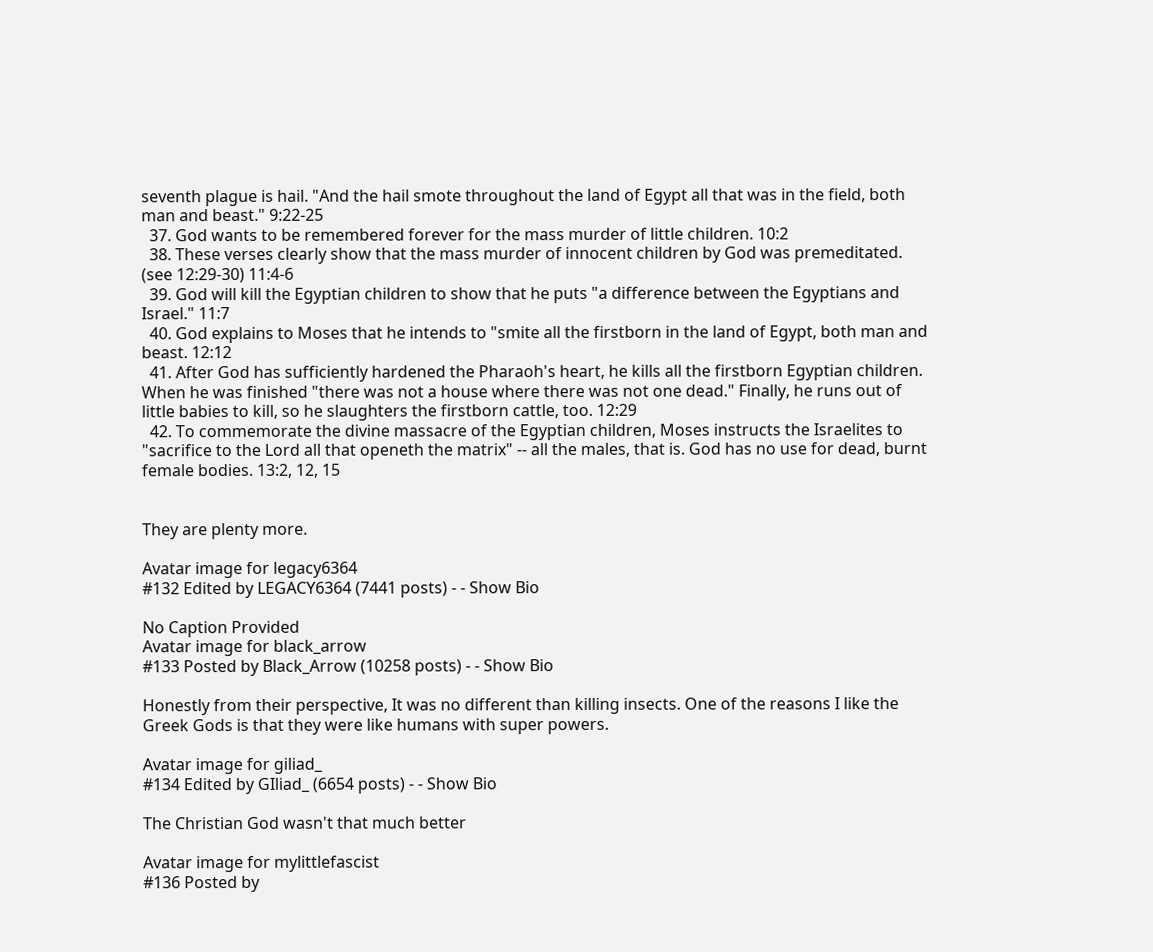seventh plague is hail. "And the hail smote throughout the land of Egypt all that was in the field, both man and beast." 9:22-25
  37. God wants to be remembered forever for the mass murder of little children. 10:2
  38. These verses clearly show that the mass murder of innocent children by God was premeditated. (see 12:29-30) 11:4-6
  39. God will kill the Egyptian children to show that he puts "a difference between the Egyptians and Israel." 11:7
  40. God explains to Moses that he intends to "smite all the firstborn in the land of Egypt, both man and beast. 12:12
  41. After God has sufficiently hardened the Pharaoh's heart, he kills all the firstborn Egyptian children. When he was finished "there was not a house where there was not one dead." Finally, he runs out of little babies to kill, so he slaughters the firstborn cattle, too. 12:29
  42. To commemorate the divine massacre of the Egyptian children, Moses instructs the Israelites to "sacrifice to the Lord all that openeth the matrix" -- all the males, that is. God has no use for dead, burnt female bodies. 13:2, 12, 15


They are plenty more.

Avatar image for legacy6364
#132 Edited by LEGACY6364 (7441 posts) - - Show Bio

No Caption Provided
Avatar image for black_arrow
#133 Posted by Black_Arrow (10258 posts) - - Show Bio

Honestly from their perspective, It was no different than killing insects. One of the reasons I like the Greek Gods is that they were like humans with super powers.

Avatar image for giliad_
#134 Edited by GIliad_ (6654 posts) - - Show Bio

The Christian God wasn't that much better

Avatar image for mylittlefascist
#136 Posted by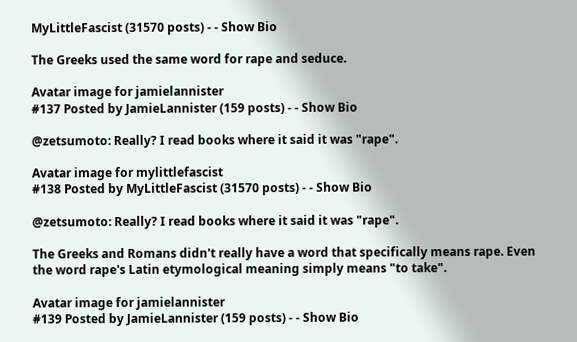MyLittleFascist (31570 posts) - - Show Bio

The Greeks used the same word for rape and seduce.

Avatar image for jamielannister
#137 Posted by JamieLannister (159 posts) - - Show Bio

@zetsumoto: Really? I read books where it said it was "rape".

Avatar image for mylittlefascist
#138 Posted by MyLittleFascist (31570 posts) - - Show Bio

@zetsumoto: Really? I read books where it said it was "rape".

The Greeks and Romans didn't really have a word that specifically means rape. Even the word rape's Latin etymological meaning simply means "to take".

Avatar image for jamielannister
#139 Posted by JamieLannister (159 posts) - - Show Bio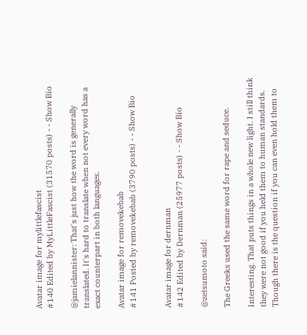Avatar image for mylittlefascist
#140 Edited by MyLittleFascist (31570 posts) - - Show Bio

@jamielannister: That's just how the word is generally translated. It's hard to translate when not every word has a exact counterpart in both languages.

Avatar image for removekebab
#141 Posted by removekebab (3790 posts) - - Show Bio


Avatar image for dernman
#142 Edited by Dernman (25977 posts) - - Show Bio

@zetsumoto said:

The Greeks used the same word for rape and seduce.

Interesting. That puts things in a whole new light. I still think they were not good if you held them to human standards. Though there is the question if you can even hold them to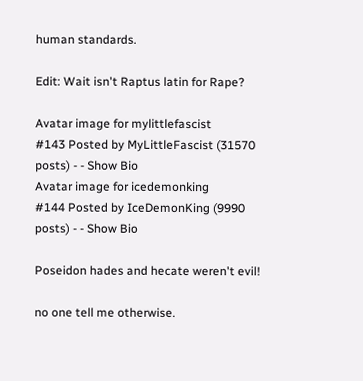human standards.

Edit: Wait isn't Raptus latin for Rape?

Avatar image for mylittlefascist
#143 Posted by MyLittleFascist (31570 posts) - - Show Bio
Avatar image for icedemonking
#144 Posted by IceDemonKing (9990 posts) - - Show Bio

Poseidon hades and hecate weren't evil!

no one tell me otherwise.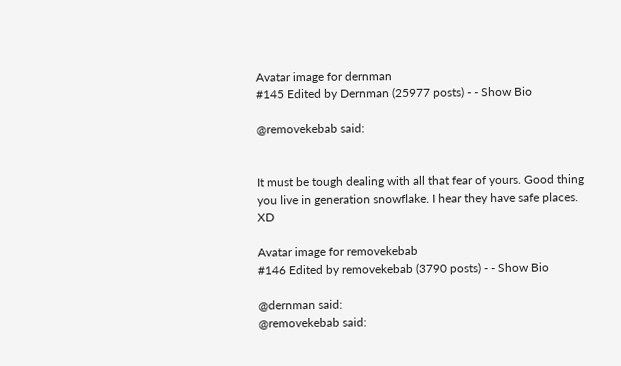Avatar image for dernman
#145 Edited by Dernman (25977 posts) - - Show Bio

@removekebab said:


It must be tough dealing with all that fear of yours. Good thing you live in generation snowflake. I hear they have safe places. XD

Avatar image for removekebab
#146 Edited by removekebab (3790 posts) - - Show Bio

@dernman said:
@removekebab said: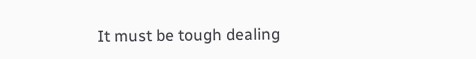It must be tough dealing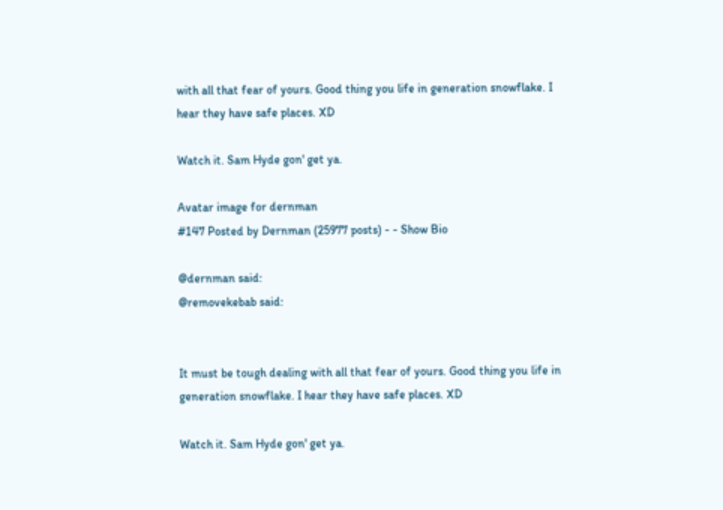with all that fear of yours. Good thing you life in generation snowflake. I hear they have safe places. XD

Watch it. Sam Hyde gon' get ya.

Avatar image for dernman
#147 Posted by Dernman (25977 posts) - - Show Bio

@dernman said:
@removekebab said:


It must be tough dealing with all that fear of yours. Good thing you life in generation snowflake. I hear they have safe places. XD

Watch it. Sam Hyde gon' get ya.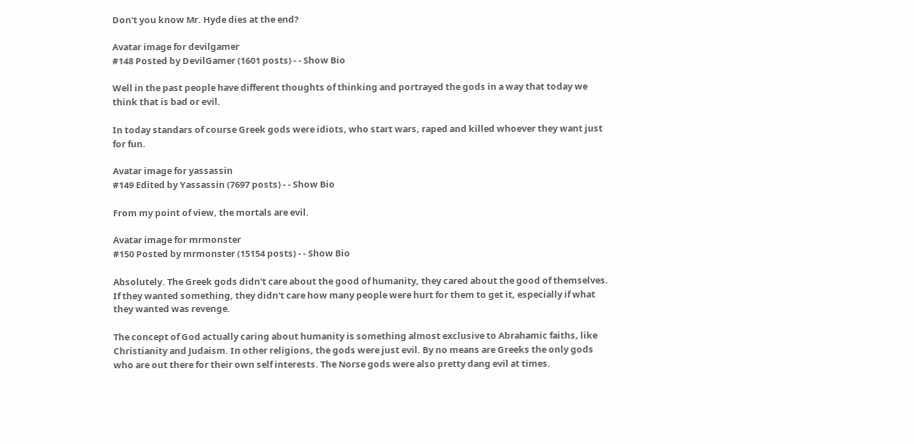Don't you know Mr. Hyde dies at the end?

Avatar image for devilgamer
#148 Posted by DevilGamer (1601 posts) - - Show Bio

Well in the past people have different thoughts of thinking and portrayed the gods in a way that today we think that is bad or evil.

In today standars of course Greek gods were idiots, who start wars, raped and killed whoever they want just for fun.

Avatar image for yassassin
#149 Edited by Yassassin (7697 posts) - - Show Bio

From my point of view, the mortals are evil.

Avatar image for mrmonster
#150 Posted by mrmonster (15154 posts) - - Show Bio

Absolutely. The Greek gods didn't care about the good of humanity, they cared about the good of themselves. If they wanted something, they didn't care how many people were hurt for them to get it, especially if what they wanted was revenge.

The concept of God actually caring about humanity is something almost exclusive to Abrahamic faiths, like Christianity and Judaism. In other religions, the gods were just evil. By no means are Greeks the only gods who are out there for their own self interests. The Norse gods were also pretty dang evil at times.